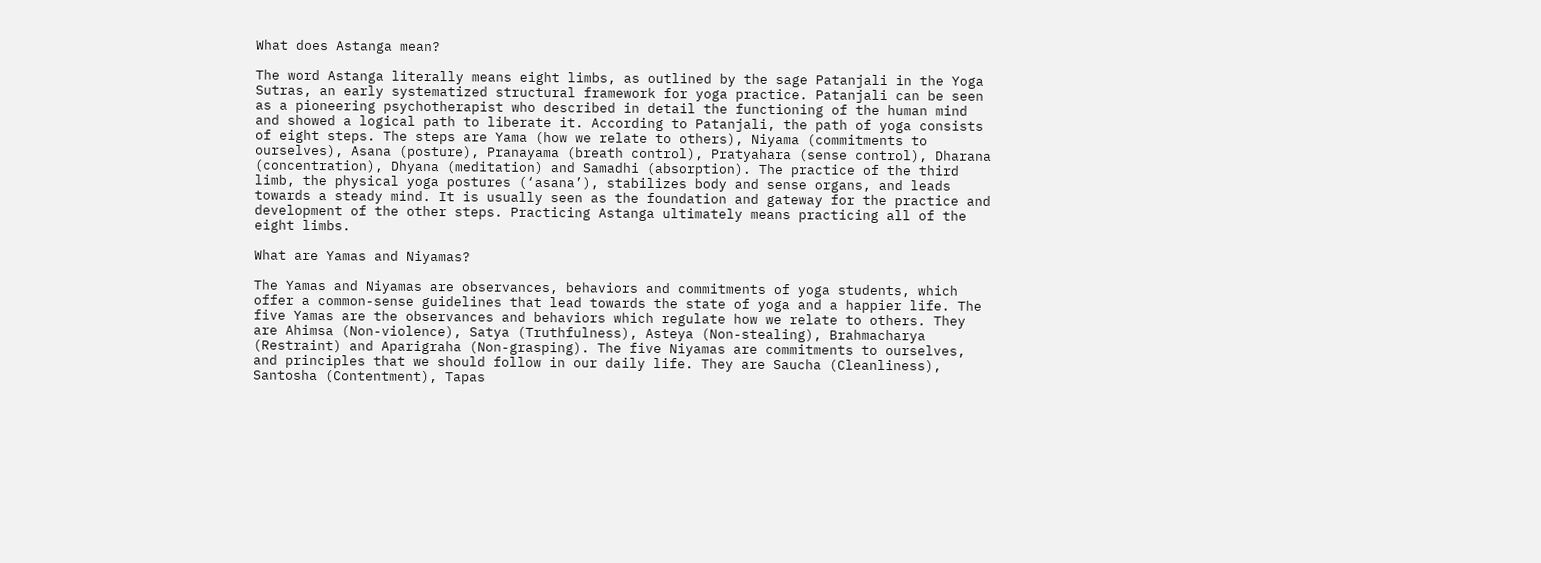What does Astanga mean?

The word Astanga literally means eight limbs, as outlined by the sage Patanjali in the Yoga Sutras, an early systematized structural framework for yoga practice. Patanjali can be seen as a pioneering psychotherapist who described in detail the functioning of the human mind and showed a logical path to liberate it. According to Patanjali, the path of yoga consists of eight steps. The steps are Yama (how we relate to others), Niyama (commitments to ourselves), Asana (posture), Pranayama (breath control), Pratyahara (sense control), Dharana (concentration), Dhyana (meditation) and Samadhi (absorption). The practice of the third limb, the physical yoga postures (‘asana’), stabilizes body and sense organs, and leads towards a steady mind. It is usually seen as the foundation and gateway for the practice and development of the other steps. Practicing Astanga ultimately means practicing all of the eight limbs.

What are Yamas and Niyamas?

The Yamas and Niyamas are observances, behaviors and commitments of yoga students, which offer a common-sense guidelines that lead towards the state of yoga and a happier life. The five Yamas are the observances and behaviors which regulate how we relate to others. They are Ahimsa (Non-violence), Satya (Truthfulness), Asteya (Non-stealing), Brahmacharya (Restraint) and Aparigraha (Non-grasping). The five Niyamas are commitments to ourselves, and principles that we should follow in our daily life. They are Saucha (Cleanliness), Santosha (Contentment), Tapas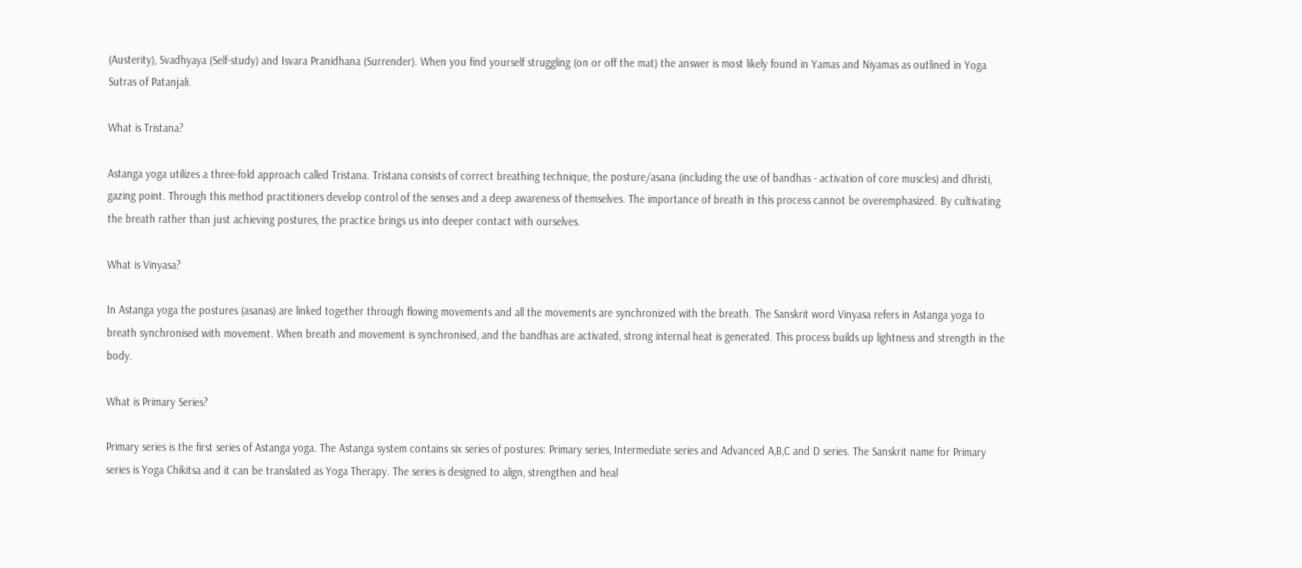(Austerity), Svadhyaya (Self-study) and Isvara Pranidhana (Surrender). When you find yourself struggling (on or off the mat) the answer is most likely found in Yamas and Niyamas as outlined in Yoga Sutras of Patanjali.

What is Tristana?

Astanga yoga utilizes a three-fold approach called Tristana. Tristana consists of correct breathing technique, the posture/asana (including the use of bandhas - activation of core muscles) and dhristi, gazing point. Through this method practitioners develop control of the senses and a deep awareness of themselves. The importance of breath in this process cannot be overemphasized. By cultivating the breath rather than just achieving postures, the practice brings us into deeper contact with ourselves.

What is Vinyasa?

In Astanga yoga the postures (asanas) are linked together through flowing movements and all the movements are synchronized with the breath. The Sanskrit word Vinyasa refers in Astanga yoga to breath synchronised with movement. When breath and movement is synchronised, and the bandhas are activated, strong internal heat is generated. This process builds up lightness and strength in the body.

What is Primary Series?

Primary series is the first series of Astanga yoga. The Astanga system contains six series of postures: Primary series, Intermediate series and Advanced A,B,C and D series. The Sanskrit name for Primary series is Yoga Chikitsa and it can be translated as Yoga Therapy. The series is designed to align, strengthen and heal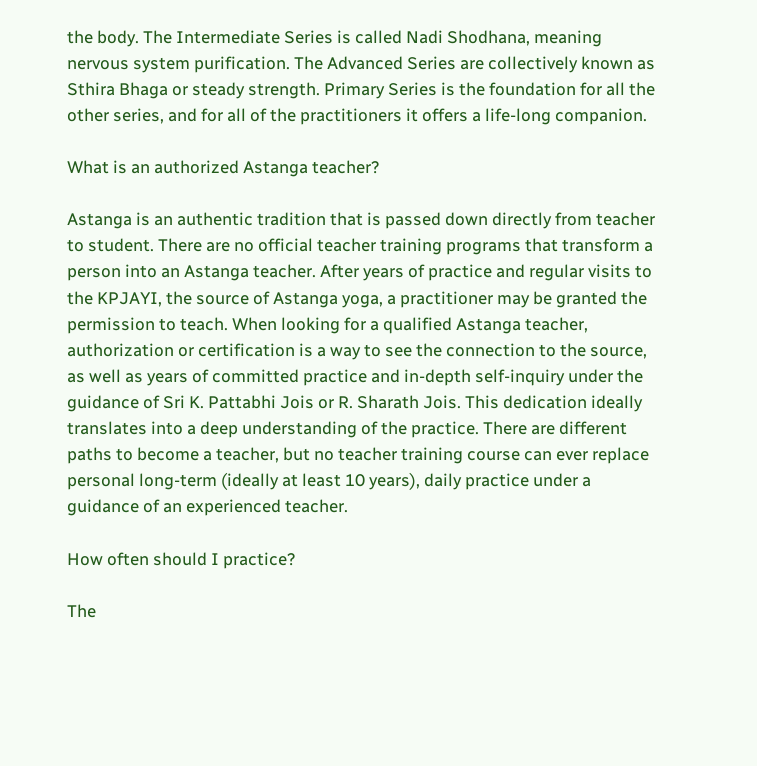the body. The Intermediate Series is called Nadi Shodhana, meaning nervous system purification. The Advanced Series are collectively known as Sthira Bhaga or steady strength. Primary Series is the foundation for all the other series, and for all of the practitioners it offers a life-long companion.

What is an authorized Astanga teacher?

Astanga is an authentic tradition that is passed down directly from teacher to student. There are no official teacher training programs that transform a person into an Astanga teacher. After years of practice and regular visits to the KPJAYI, the source of Astanga yoga, a practitioner may be granted the permission to teach. When looking for a qualified Astanga teacher, authorization or certification is a way to see the connection to the source, as well as years of committed practice and in-depth self-inquiry under the guidance of Sri K. Pattabhi Jois or R. Sharath Jois. This dedication ideally translates into a deep understanding of the practice. There are different paths to become a teacher, but no teacher training course can ever replace personal long-term (ideally at least 10 years), daily practice under a guidance of an experienced teacher.

How often should I practice?

The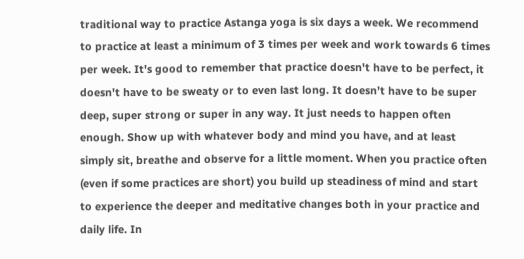traditional way to practice Astanga yoga is six days a week. We recommend to practice at least a minimum of 3 times per week and work towards 6 times per week. It's good to remember that practice doesn't have to be perfect, it doesn't have to be sweaty or to even last long. It doesn’t have to be super deep, super strong or super in any way. It just needs to happen often enough. Show up with whatever body and mind you have, and at least simply sit, breathe and observe for a little moment. When you practice often (even if some practices are short) you build up steadiness of mind and start to experience the deeper and meditative changes both in your practice and daily life. In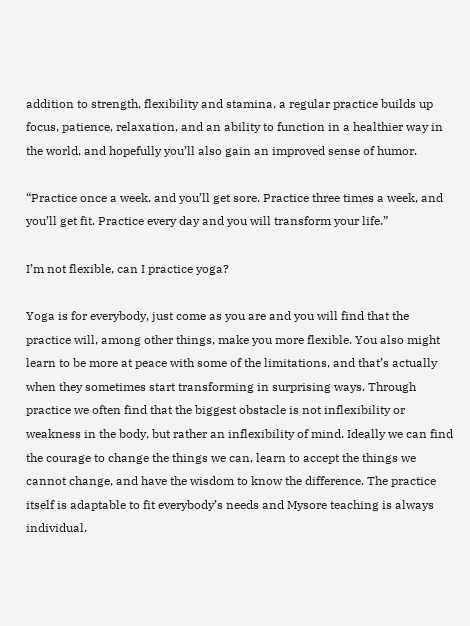addition to strength, flexibility and stamina, a regular practice builds up focus, patience, relaxation, and an ability to function in a healthier way in the world, and hopefully you’ll also gain an improved sense of humor.

“Practice once a week, and you’ll get sore. Practice three times a week, and you’ll get fit. Practice every day and you will transform your life.”

I’m not flexible, can I practice yoga?

Yoga is for everybody‚ just come as you are and you will find that the practice will, among other things, make you more flexible. You also might learn to be more at peace with some of the limitations, and that’s actually when they sometimes start transforming in surprising ways. Through practice we often find that the biggest obstacle is not inflexibility or weakness in the body, but rather an inflexibility of mind. Ideally we can find the courage to change the things we can, learn to accept the things we cannot change, and have the wisdom to know the difference. The practice itself is adaptable to fit everybody’s needs and Mysore teaching is always individual.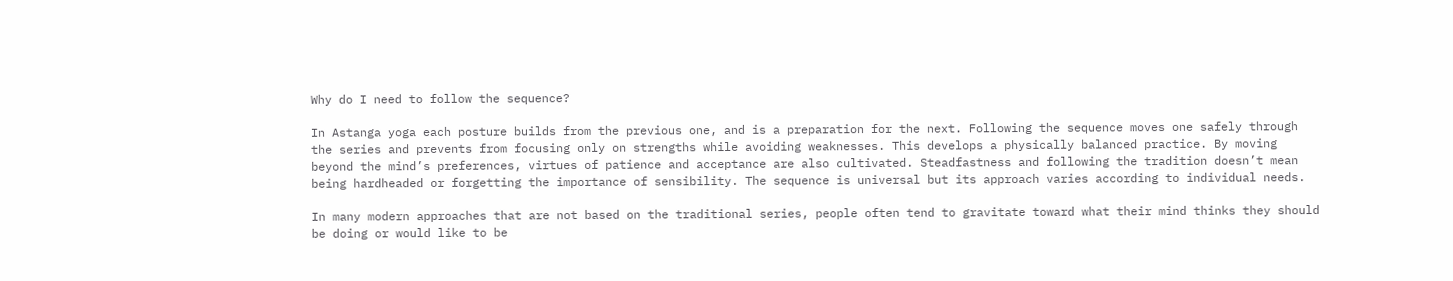Why do I need to follow the sequence?

In Astanga yoga each posture builds from the previous one, and is a preparation for the next. Following the sequence moves one safely through the series and prevents from focusing only on strengths while avoiding weaknesses. This develops a physically balanced practice. By moving beyond the mind’s preferences, virtues of patience and acceptance are also cultivated. Steadfastness and following the tradition doesn’t mean being hardheaded or forgetting the importance of sensibility. The sequence is universal but its approach varies according to individual needs.

In many modern approaches that are not based on the traditional series, people often tend to gravitate toward what their mind thinks they should be doing or would like to be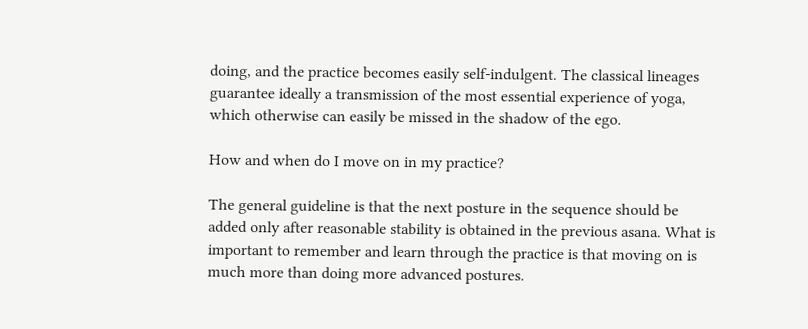doing, and the practice becomes easily self-indulgent. The classical lineages guarantee ideally a transmission of the most essential experience of yoga, which otherwise can easily be missed in the shadow of the ego.

How and when do I move on in my practice?

The general guideline is that the next posture in the sequence should be added only after reasonable stability is obtained in the previous asana. What is important to remember and learn through the practice is that moving on is much more than doing more advanced postures.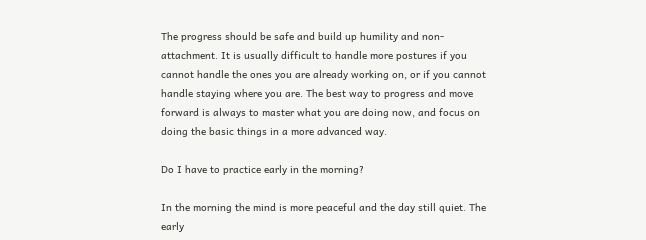The progress should be safe and build up humility and non-attachment. It is usually difficult to handle more postures if you cannot handle the ones you are already working on, or if you cannot handle staying where you are. The best way to progress and move forward is always to master what you are doing now, and focus on doing the basic things in a more advanced way.

Do I have to practice early in the morning?

In the morning the mind is more peaceful and the day still quiet. The early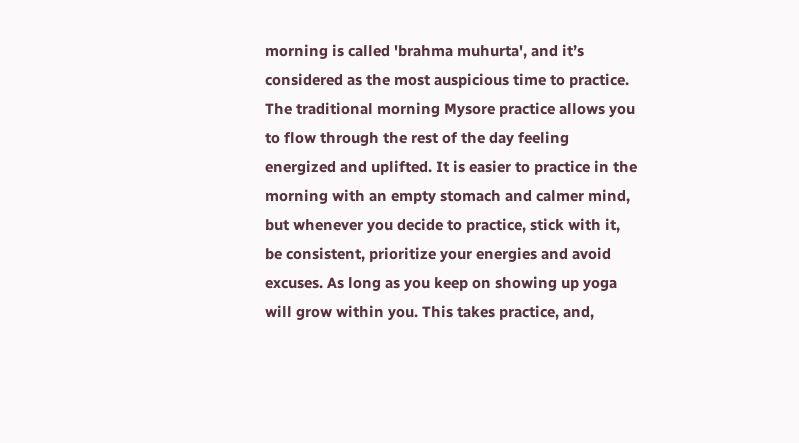morning is called 'brahma muhurta', and it’s considered as the most auspicious time to practice. The traditional morning Mysore practice allows you to flow through the rest of the day feeling energized and uplifted. It is easier to practice in the morning with an empty stomach and calmer mind, but whenever you decide to practice, stick with it, be consistent, prioritize your energies and avoid excuses. As long as you keep on showing up yoga will grow within you. This takes practice, and,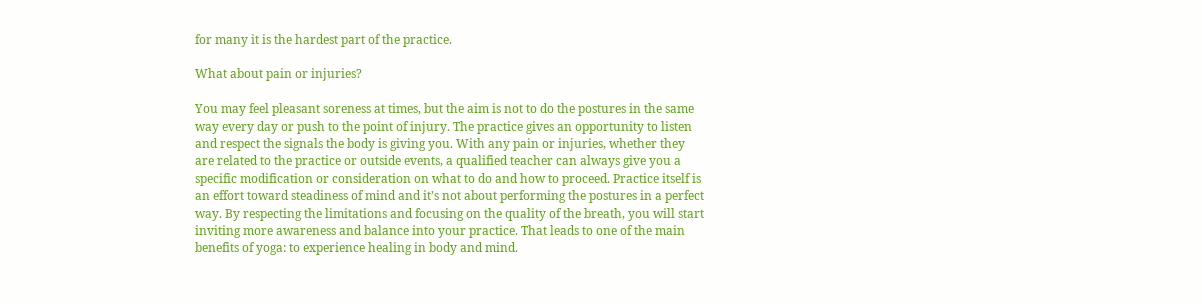for many it is the hardest part of the practice.

What about pain or injuries?

You may feel pleasant soreness at times, but the aim is not to do the postures in the same way every day or push to the point of injury. The practice gives an opportunity to listen and respect the signals the body is giving you. With any pain or injuries, whether they are related to the practice or outside events, a qualified teacher can always give you a specific modification or consideration on what to do and how to proceed. Practice itself is an effort toward steadiness of mind and it’s not about performing the postures in a perfect way. By respecting the limitations and focusing on the quality of the breath, you will start inviting more awareness and balance into your practice. That leads to one of the main benefits of yoga: to experience healing in body and mind.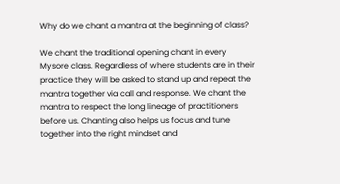Why do we chant a mantra at the beginning of class?

We chant the traditional opening chant in every Mysore class. Regardless of where students are in their practice they will be asked to stand up and repeat the mantra together via call and response. We chant the mantra to respect the long lineage of practitioners before us. Chanting also helps us focus and tune together into the right mindset and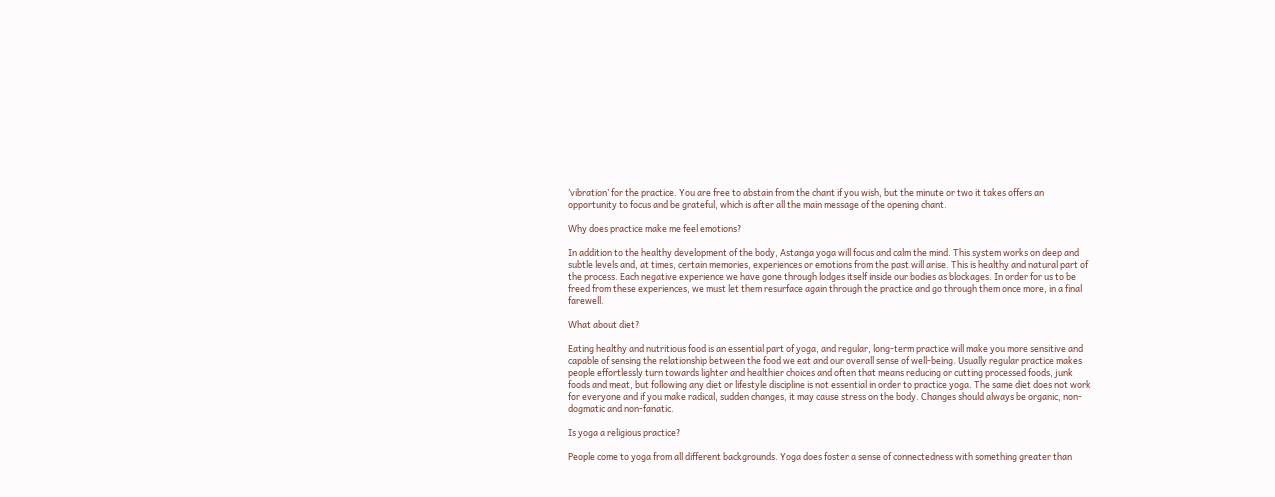‘vibration’ for the practice. You are free to abstain from the chant if you wish, but the minute or two it takes offers an opportunity to focus and be grateful, which is after all the main message of the opening chant.

Why does practice make me feel emotions?

In addition to the healthy development of the body, Astanga yoga will focus and calm the mind. This system works on deep and subtle levels and, at times, certain memories, experiences or emotions from the past will arise. This is healthy and natural part of the process. Each negative experience we have gone through lodges itself inside our bodies as blockages. In order for us to be freed from these experiences, we must let them resurface again through the practice and go through them once more, in a final farewell.

What about diet?

Eating healthy and nutritious food is an essential part of yoga, and regular, long-term practice will make you more sensitive and capable of sensing the relationship between the food we eat and our overall sense of well-being. Usually regular practice makes people effortlessly turn towards lighter and healthier choices and often that means reducing or cutting processed foods, junk foods and meat, but following any diet or lifestyle discipline is not essential in order to practice yoga. The same diet does not work for everyone and if you make radical, sudden changes, it may cause stress on the body. Changes should always be organic, non-dogmatic and non-fanatic.

Is yoga a religious practice?

People come to yoga from all different backgrounds. Yoga does foster a sense of connectedness with something greater than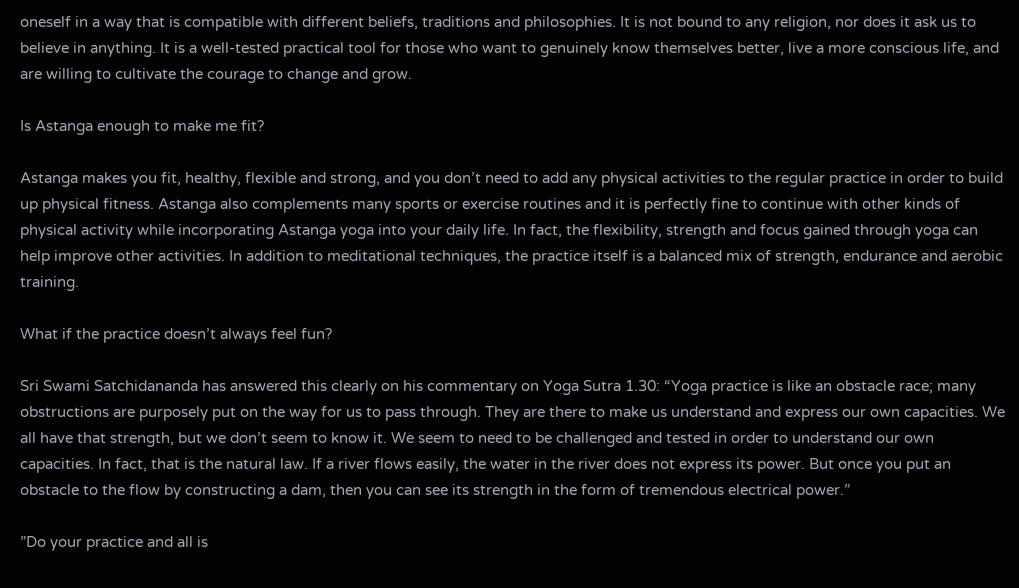oneself in a way that is compatible with different beliefs, traditions and philosophies. It is not bound to any religion, nor does it ask us to believe in anything. It is a well-tested practical tool for those who want to genuinely know themselves better, live a more conscious life, and are willing to cultivate the courage to change and grow.

Is Astanga enough to make me fit?

Astanga makes you fit, healthy, flexible and strong, and you don’t need to add any physical activities to the regular practice in order to build up physical fitness. Astanga also complements many sports or exercise routines and it is perfectly fine to continue with other kinds of physical activity while incorporating Astanga yoga into your daily life. In fact, the flexibility, strength and focus gained through yoga can help improve other activities. In addition to meditational techniques, the practice itself is a balanced mix of strength, endurance and aerobic training.

What if the practice doesn’t always feel fun?

Sri Swami Satchidananda has answered this clearly on his commentary on Yoga Sutra 1.30: “Yoga practice is like an obstacle race; many obstructions are purposely put on the way for us to pass through. They are there to make us understand and express our own capacities. We all have that strength, but we don’t seem to know it. We seem to need to be challenged and tested in order to understand our own capacities. In fact, that is the natural law. If a river flows easily, the water in the river does not express its power. But once you put an obstacle to the flow by constructing a dam, then you can see its strength in the form of tremendous electrical power.”

”Do your practice and all is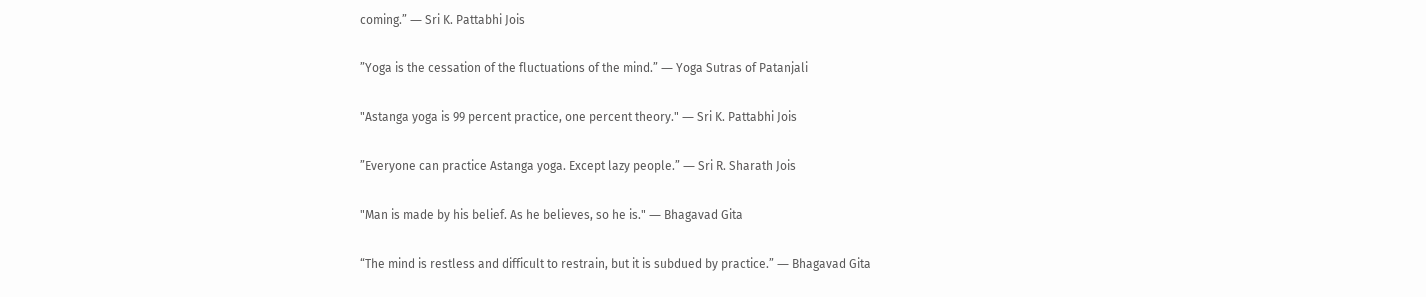coming.” ― Sri K. Pattabhi Jois

”Yoga is the cessation of the fluctuations of the mind.” ― Yoga Sutras of Patanjali

"Astanga yoga is 99 percent practice, one percent theory." ― Sri K. Pattabhi Jois

”Everyone can practice Astanga yoga. Except lazy people.” ― Sri R. Sharath Jois

"Man is made by his belief. As he believes, so he is." ― Bhagavad Gita

“The mind is restless and difficult to restrain, but it is subdued by practice.” ― Bhagavad Gita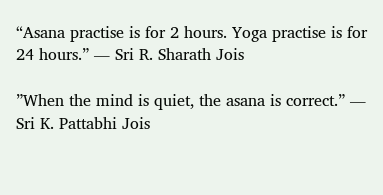“Asana practise is for 2 hours. Yoga practise is for 24 hours.” ― Sri R. Sharath Jois

”When the mind is quiet, the asana is correct.” ― Sri K. Pattabhi Jois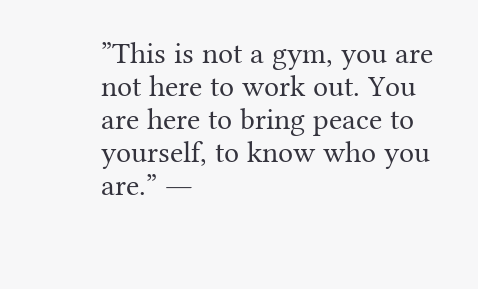”This is not a gym, you are not here to work out. You are here to bring peace to yourself, to know who you are.” ―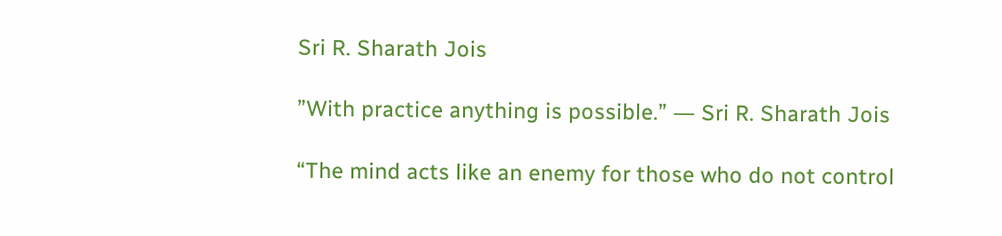Sri R. Sharath Jois

”With practice anything is possible.” ― Sri R. Sharath Jois

“The mind acts like an enemy for those who do not control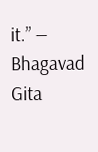it.” ― Bhagavad Gita